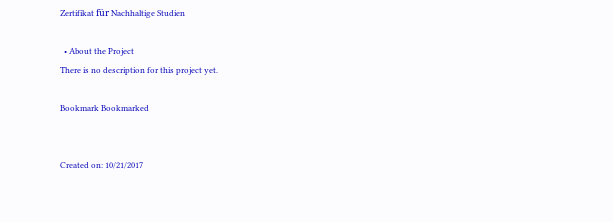Zertifikat für Nachhaltige Studien

  • About the Project
There is no description for this project yet.

Bookmark Bookmarked


Created on: 10/21/2017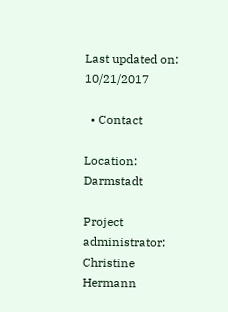Last updated on: 10/21/2017

  • Contact

Location: Darmstadt

Project administrator:  Christine Hermann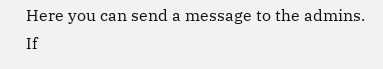Here you can send a message to the admins.
If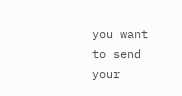you want to send your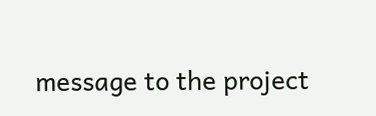message to the project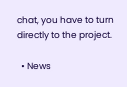chat, you have to turn directly to the project.

  • News